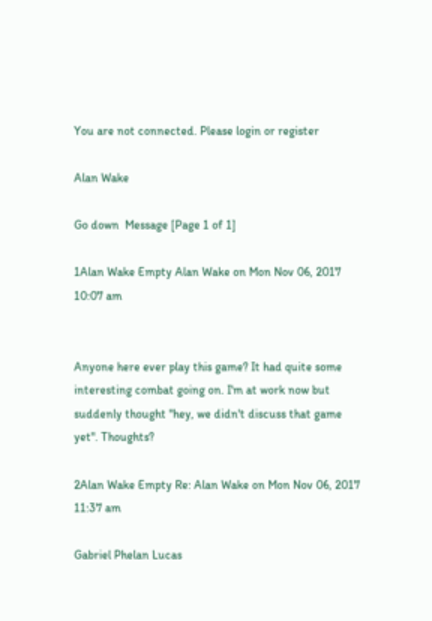You are not connected. Please login or register

Alan Wake

Go down  Message [Page 1 of 1]

1Alan Wake Empty Alan Wake on Mon Nov 06, 2017 10:07 am


Anyone here ever play this game? It had quite some interesting combat going on. I'm at work now but suddenly thought "hey, we didn't discuss that game yet". Thoughts?

2Alan Wake Empty Re: Alan Wake on Mon Nov 06, 2017 11:37 am

Gabriel Phelan Lucas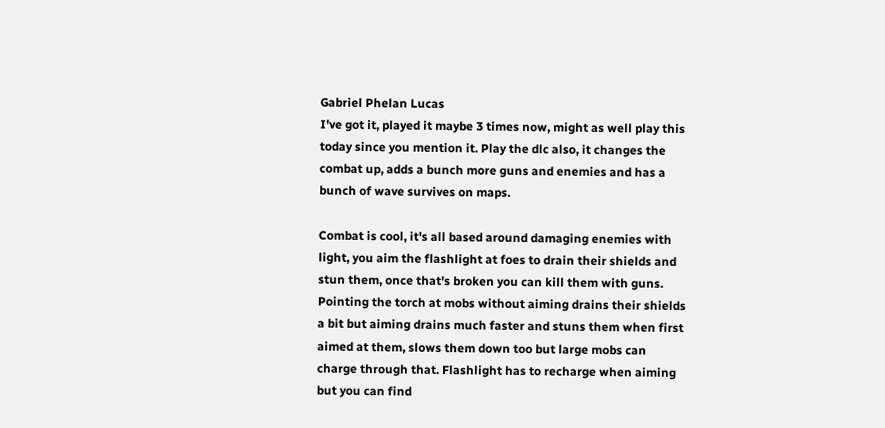Gabriel Phelan Lucas
I've got it, played it maybe 3 times now, might as well play this today since you mention it. Play the dlc also, it changes the combat up, adds a bunch more guns and enemies and has a bunch of wave survives on maps.

Combat is cool, it's all based around damaging enemies with light, you aim the flashlight at foes to drain their shields and stun them, once that's broken you can kill them with guns. Pointing the torch at mobs without aiming drains their shields a bit but aiming drains much faster and stuns them when first aimed at them, slows them down too but large mobs can charge through that. Flashlight has to recharge when aiming but you can find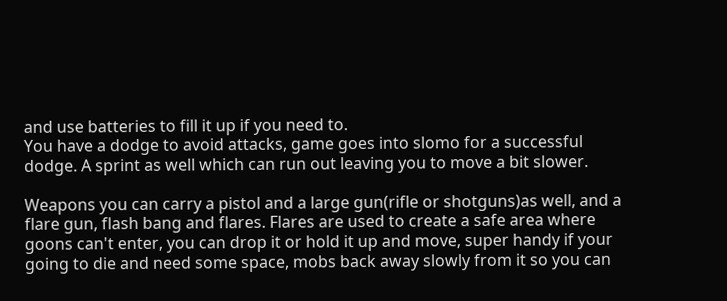and use batteries to fill it up if you need to.
You have a dodge to avoid attacks, game goes into slomo for a successful dodge. A sprint as well which can run out leaving you to move a bit slower.

Weapons you can carry a pistol and a large gun(rifle or shotguns)as well, and a flare gun, flash bang and flares. Flares are used to create a safe area where goons can't enter, you can drop it or hold it up and move, super handy if your going to die and need some space, mobs back away slowly from it so you can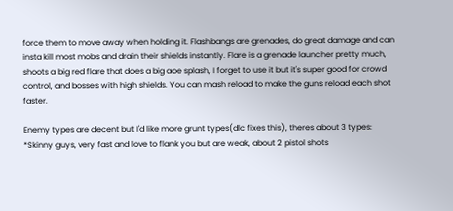force them to move away when holding it. Flashbangs are grenades, do great damage and can insta kill most mobs and drain their shields instantly. Flare is a grenade launcher pretty much, shoots a big red flare that does a big aoe splash, I forget to use it but it's super good for crowd control, and bosses with high shields. You can mash reload to make the guns reload each shot faster.

Enemy types are decent but I'd like more grunt types(dlc fixes this), theres about 3 types:
*Skinny guys, very fast and love to flank you but are weak, about 2 pistol shots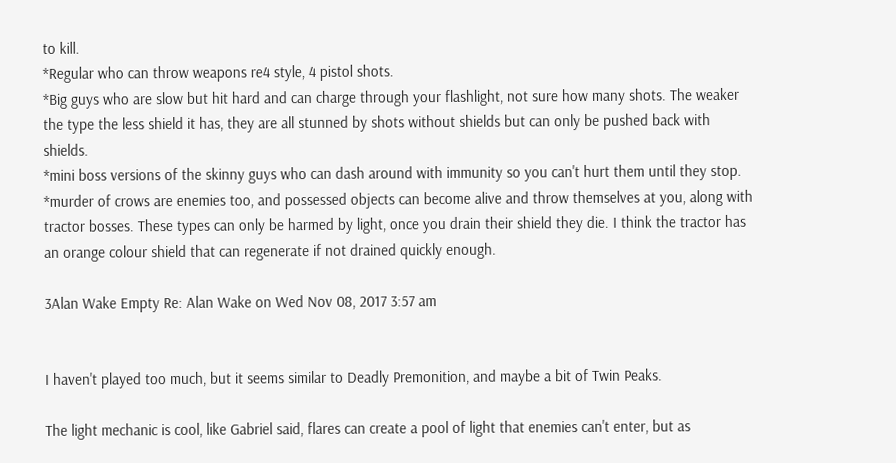to kill.
*Regular who can throw weapons re4 style, 4 pistol shots.
*Big guys who are slow but hit hard and can charge through your flashlight, not sure how many shots. The weaker the type the less shield it has, they are all stunned by shots without shields but can only be pushed back with shields.
*mini boss versions of the skinny guys who can dash around with immunity so you can't hurt them until they stop.
*murder of crows are enemies too, and possessed objects can become alive and throw themselves at you, along with tractor bosses. These types can only be harmed by light, once you drain their shield they die. I think the tractor has an orange colour shield that can regenerate if not drained quickly enough.

3Alan Wake Empty Re: Alan Wake on Wed Nov 08, 2017 3:57 am


I haven't played too much, but it seems similar to Deadly Premonition, and maybe a bit of Twin Peaks.

The light mechanic is cool, like Gabriel said, flares can create a pool of light that enemies can't enter, but as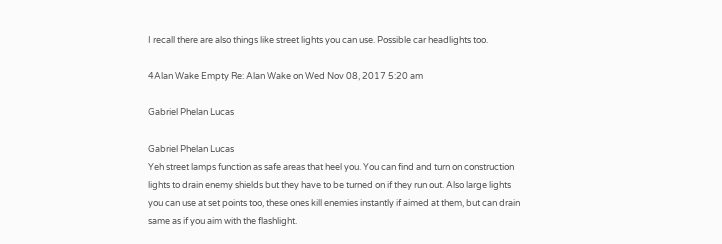I recall there are also things like street lights you can use. Possible car headlights too.

4Alan Wake Empty Re: Alan Wake on Wed Nov 08, 2017 5:20 am

Gabriel Phelan Lucas

Gabriel Phelan Lucas
Yeh street lamps function as safe areas that heel you. You can find and turn on construction lights to drain enemy shields but they have to be turned on if they run out. Also large lights you can use at set points too, these ones kill enemies instantly if aimed at them, but can drain same as if you aim with the flashlight.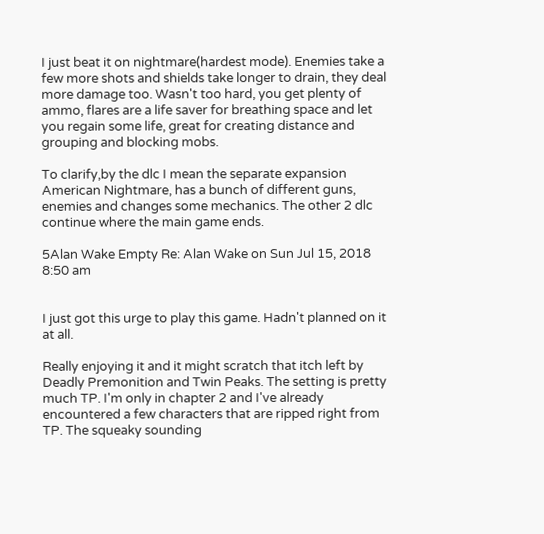I just beat it on nightmare(hardest mode). Enemies take a few more shots and shields take longer to drain, they deal more damage too. Wasn't too hard, you get plenty of ammo, flares are a life saver for breathing space and let you regain some life, great for creating distance and grouping and blocking mobs.

To clarify,by the dlc I mean the separate expansion American Nightmare, has a bunch of different guns, enemies and changes some mechanics. The other 2 dlc continue where the main game ends.

5Alan Wake Empty Re: Alan Wake on Sun Jul 15, 2018 8:50 am


I just got this urge to play this game. Hadn't planned on it at all.

Really enjoying it and it might scratch that itch left by Deadly Premonition and Twin Peaks. The setting is pretty much TP. I'm only in chapter 2 and I've already encountered a few characters that are ripped right from TP. The squeaky sounding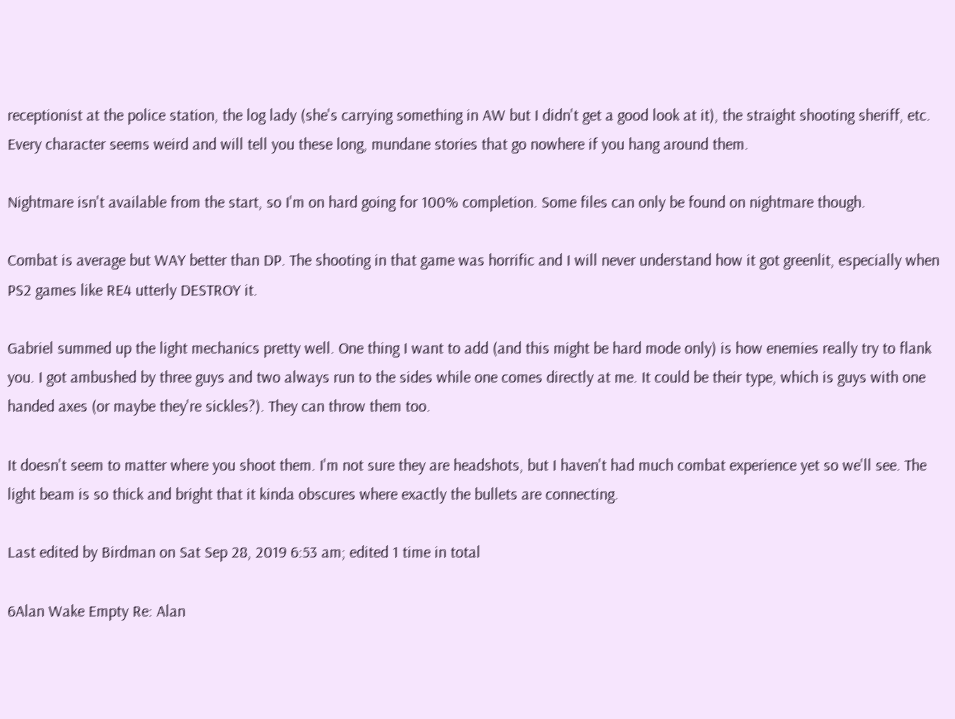receptionist at the police station, the log lady (she's carrying something in AW but I didn't get a good look at it), the straight shooting sheriff, etc. Every character seems weird and will tell you these long, mundane stories that go nowhere if you hang around them.

Nightmare isn't available from the start, so I'm on hard going for 100% completion. Some files can only be found on nightmare though.

Combat is average but WAY better than DP. The shooting in that game was horrific and I will never understand how it got greenlit, especially when PS2 games like RE4 utterly DESTROY it.

Gabriel summed up the light mechanics pretty well. One thing I want to add (and this might be hard mode only) is how enemies really try to flank you. I got ambushed by three guys and two always run to the sides while one comes directly at me. It could be their type, which is guys with one handed axes (or maybe they're sickles?). They can throw them too.

It doesn't seem to matter where you shoot them. I'm not sure they are headshots, but I haven't had much combat experience yet so we'll see. The light beam is so thick and bright that it kinda obscures where exactly the bullets are connecting.

Last edited by Birdman on Sat Sep 28, 2019 6:53 am; edited 1 time in total

6Alan Wake Empty Re: Alan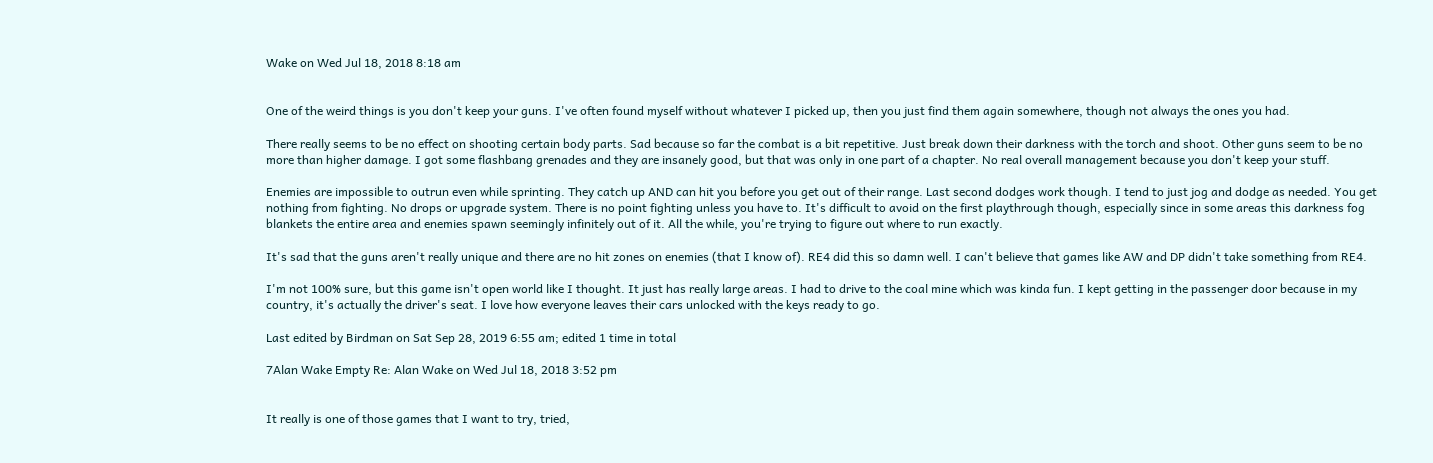Wake on Wed Jul 18, 2018 8:18 am


One of the weird things is you don't keep your guns. I've often found myself without whatever I picked up, then you just find them again somewhere, though not always the ones you had.

There really seems to be no effect on shooting certain body parts. Sad because so far the combat is a bit repetitive. Just break down their darkness with the torch and shoot. Other guns seem to be no more than higher damage. I got some flashbang grenades and they are insanely good, but that was only in one part of a chapter. No real overall management because you don't keep your stuff.

Enemies are impossible to outrun even while sprinting. They catch up AND can hit you before you get out of their range. Last second dodges work though. I tend to just jog and dodge as needed. You get nothing from fighting. No drops or upgrade system. There is no point fighting unless you have to. It's difficult to avoid on the first playthrough though, especially since in some areas this darkness fog blankets the entire area and enemies spawn seemingly infinitely out of it. All the while, you're trying to figure out where to run exactly.

It's sad that the guns aren't really unique and there are no hit zones on enemies (that I know of). RE4 did this so damn well. I can't believe that games like AW and DP didn't take something from RE4.

I'm not 100% sure, but this game isn't open world like I thought. It just has really large areas. I had to drive to the coal mine which was kinda fun. I kept getting in the passenger door because in my country, it's actually the driver's seat. I love how everyone leaves their cars unlocked with the keys ready to go.

Last edited by Birdman on Sat Sep 28, 2019 6:55 am; edited 1 time in total

7Alan Wake Empty Re: Alan Wake on Wed Jul 18, 2018 3:52 pm


It really is one of those games that I want to try, tried,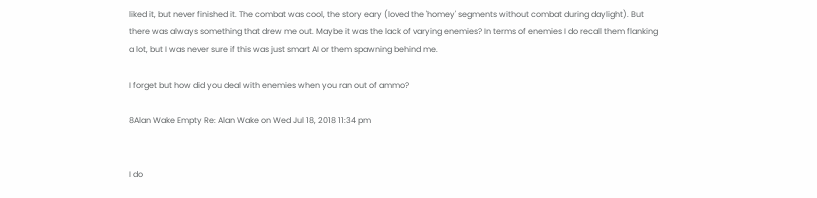liked it, but never finished it. The combat was cool, the story eary (loved the 'homey' segments without combat during daylight). But there was always something that drew me out. Maybe it was the lack of varying enemies? In terms of enemies I do recall them flanking a lot, but I was never sure if this was just smart AI or them spawning behind me.

I forget but how did you deal with enemies when you ran out of ammo?

8Alan Wake Empty Re: Alan Wake on Wed Jul 18, 2018 11:34 pm


I do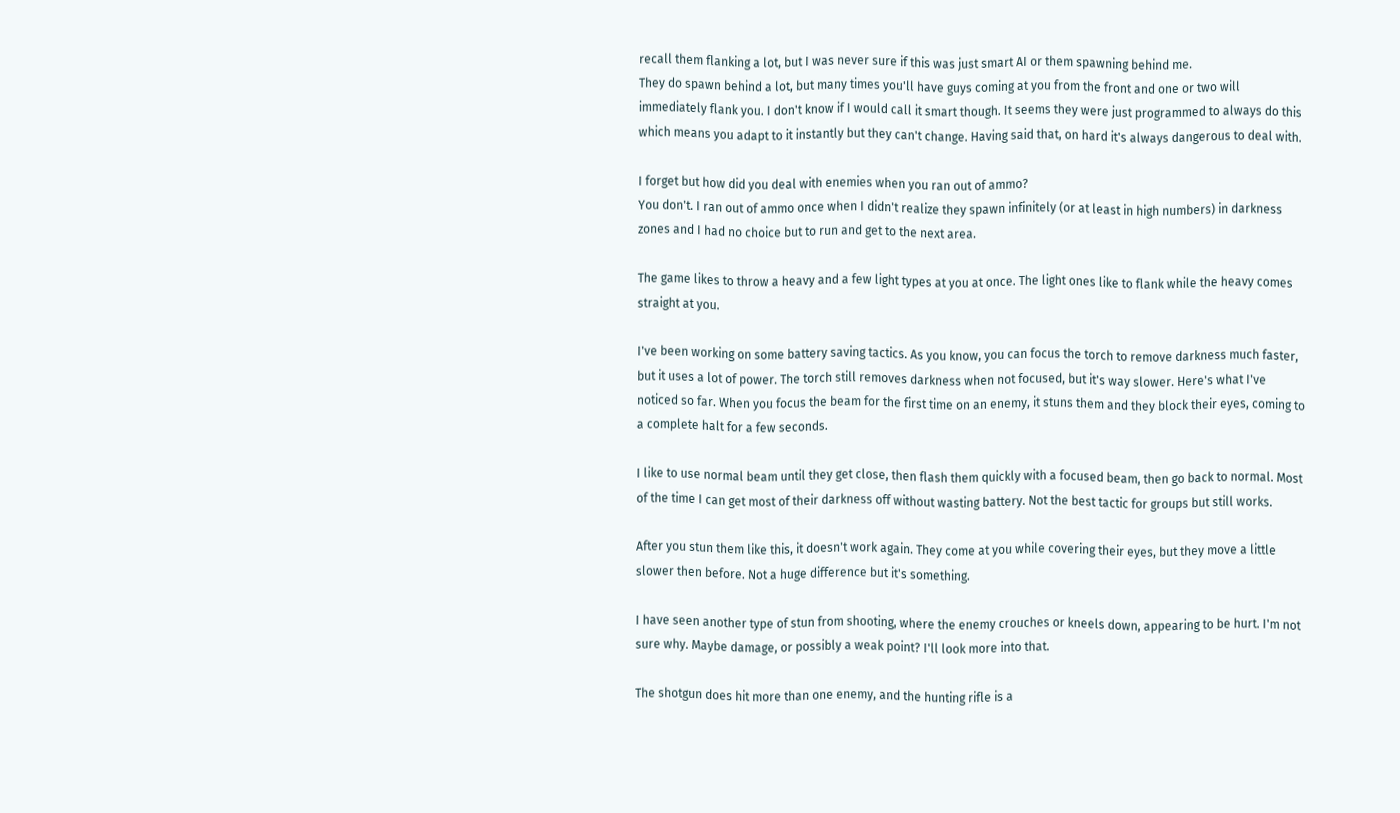recall them flanking a lot, but I was never sure if this was just smart AI or them spawning behind me.
They do spawn behind a lot, but many times you'll have guys coming at you from the front and one or two will immediately flank you. I don't know if I would call it smart though. It seems they were just programmed to always do this which means you adapt to it instantly but they can't change. Having said that, on hard it's always dangerous to deal with.

I forget but how did you deal with enemies when you ran out of ammo?
You don't. I ran out of ammo once when I didn't realize they spawn infinitely (or at least in high numbers) in darkness zones and I had no choice but to run and get to the next area.

The game likes to throw a heavy and a few light types at you at once. The light ones like to flank while the heavy comes straight at you.

I've been working on some battery saving tactics. As you know, you can focus the torch to remove darkness much faster, but it uses a lot of power. The torch still removes darkness when not focused, but it's way slower. Here's what I've noticed so far. When you focus the beam for the first time on an enemy, it stuns them and they block their eyes, coming to a complete halt for a few seconds.

I like to use normal beam until they get close, then flash them quickly with a focused beam, then go back to normal. Most of the time I can get most of their darkness off without wasting battery. Not the best tactic for groups but still works.

After you stun them like this, it doesn't work again. They come at you while covering their eyes, but they move a little slower then before. Not a huge difference but it's something.

I have seen another type of stun from shooting, where the enemy crouches or kneels down, appearing to be hurt. I'm not sure why. Maybe damage, or possibly a weak point? I'll look more into that.

The shotgun does hit more than one enemy, and the hunting rifle is a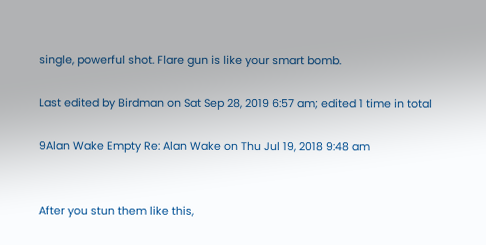single, powerful shot. Flare gun is like your smart bomb.

Last edited by Birdman on Sat Sep 28, 2019 6:57 am; edited 1 time in total

9Alan Wake Empty Re: Alan Wake on Thu Jul 19, 2018 9:48 am


After you stun them like this,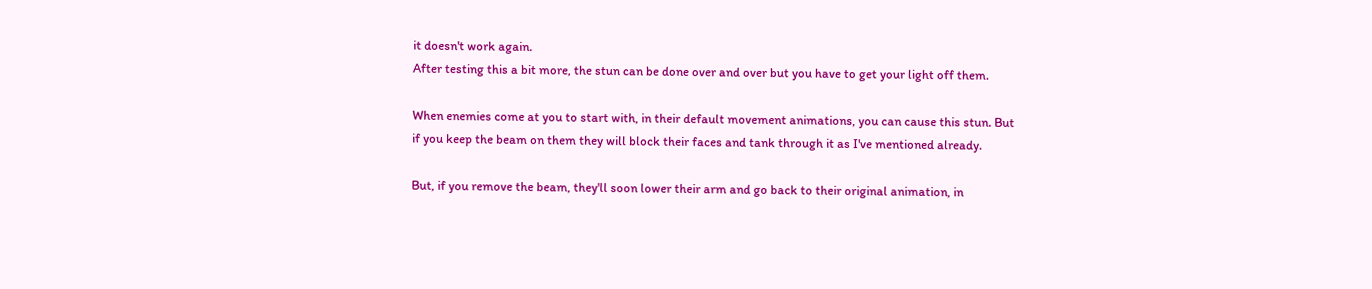it doesn't work again.
After testing this a bit more, the stun can be done over and over but you have to get your light off them.

When enemies come at you to start with, in their default movement animations, you can cause this stun. But if you keep the beam on them they will block their faces and tank through it as I've mentioned already.

But, if you remove the beam, they'll soon lower their arm and go back to their original animation, in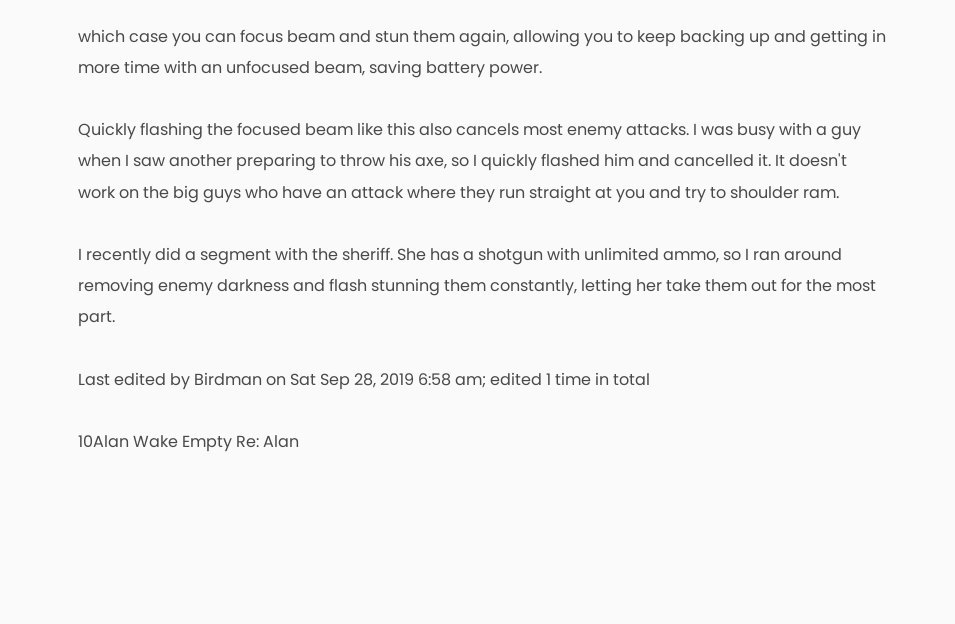which case you can focus beam and stun them again, allowing you to keep backing up and getting in more time with an unfocused beam, saving battery power.

Quickly flashing the focused beam like this also cancels most enemy attacks. I was busy with a guy when I saw another preparing to throw his axe, so I quickly flashed him and cancelled it. It doesn't work on the big guys who have an attack where they run straight at you and try to shoulder ram.

I recently did a segment with the sheriff. She has a shotgun with unlimited ammo, so I ran around removing enemy darkness and flash stunning them constantly, letting her take them out for the most part.

Last edited by Birdman on Sat Sep 28, 2019 6:58 am; edited 1 time in total

10Alan Wake Empty Re: Alan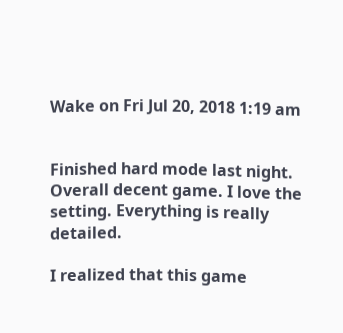Wake on Fri Jul 20, 2018 1:19 am


Finished hard mode last night. Overall decent game. I love the setting. Everything is really detailed.

I realized that this game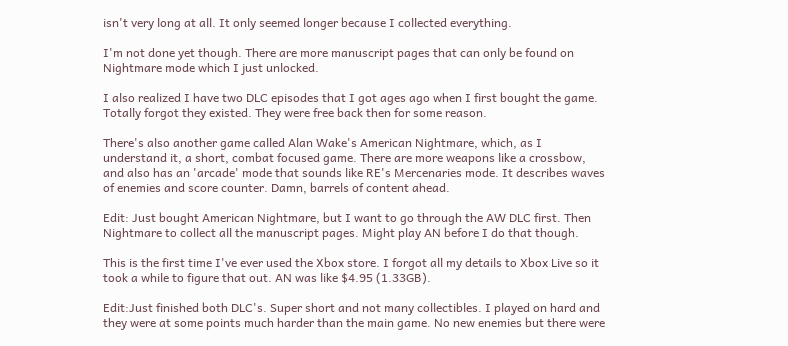isn't very long at all. It only seemed longer because I collected everything.

I'm not done yet though. There are more manuscript pages that can only be found on Nightmare mode which I just unlocked.

I also realized I have two DLC episodes that I got ages ago when I first bought the game. Totally forgot they existed. They were free back then for some reason.

There's also another game called Alan Wake's American Nightmare, which, as I understand it, a short, combat focused game. There are more weapons like a crossbow, and also has an 'arcade' mode that sounds like RE's Mercenaries mode. It describes waves of enemies and score counter. Damn, barrels of content ahead.

Edit: Just bought American Nightmare, but I want to go through the AW DLC first. Then Nightmare to collect all the manuscript pages. Might play AN before I do that though.

This is the first time I've ever used the Xbox store. I forgot all my details to Xbox Live so it took a while to figure that out. AN was like $4.95 (1.33GB).

Edit:Just finished both DLC's. Super short and not many collectibles. I played on hard and they were at some points much harder than the main game. No new enemies but there were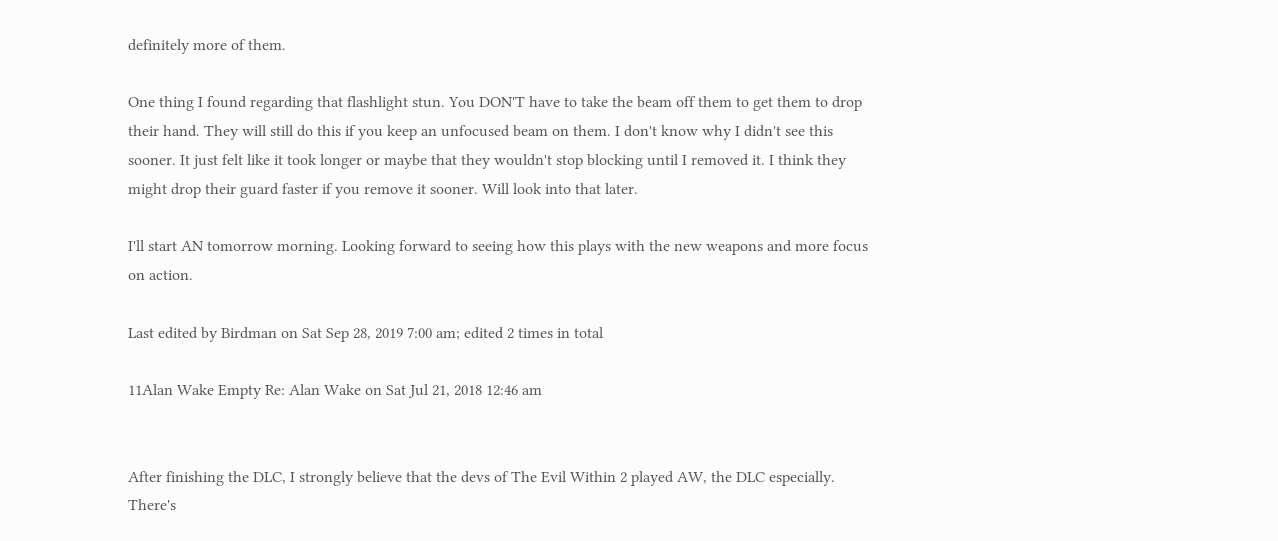definitely more of them.

One thing I found regarding that flashlight stun. You DON'T have to take the beam off them to get them to drop their hand. They will still do this if you keep an unfocused beam on them. I don't know why I didn't see this sooner. It just felt like it took longer or maybe that they wouldn't stop blocking until I removed it. I think they might drop their guard faster if you remove it sooner. Will look into that later.

I'll start AN tomorrow morning. Looking forward to seeing how this plays with the new weapons and more focus on action.

Last edited by Birdman on Sat Sep 28, 2019 7:00 am; edited 2 times in total

11Alan Wake Empty Re: Alan Wake on Sat Jul 21, 2018 12:46 am


After finishing the DLC, I strongly believe that the devs of The Evil Within 2 played AW, the DLC especially. There's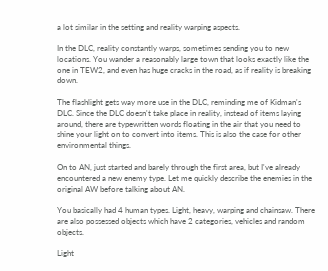a lot similar in the setting and reality warping aspects.

In the DLC, reality constantly warps, sometimes sending you to new locations. You wander a reasonably large town that looks exactly like the one in TEW2, and even has huge cracks in the road, as if reality is breaking down.

The flashlight gets way more use in the DLC, reminding me of Kidman's DLC. Since the DLC doesn't take place in reality, instead of items laying around, there are typewritten words floating in the air that you need to shine your light on to convert into items. This is also the case for other environmental things.

On to AN, just started and barely through the first area, but I've already encountered a new enemy type. Let me quickly describe the enemies in the original AW before talking about AN.

You basically had 4 human types. Light, heavy, warping and chainsaw. There are also possessed objects which have 2 categories, vehicles and random objects.

Light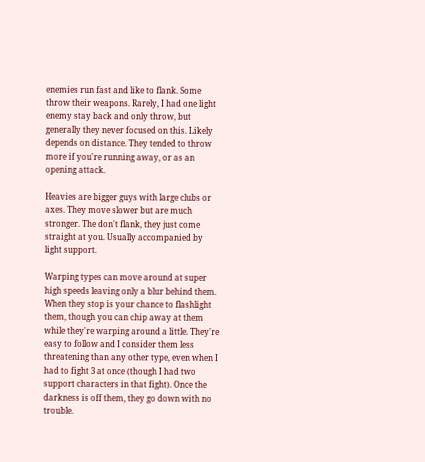enemies run fast and like to flank. Some throw their weapons. Rarely, I had one light enemy stay back and only throw, but generally they never focused on this. Likely depends on distance. They tended to throw more if you're running away, or as an opening attack.

Heavies are bigger guys with large clubs or axes. They move slower but are much stronger. The don't flank, they just come straight at you. Usually accompanied by light support.

Warping types can move around at super high speeds leaving only a blur behind them. When they stop is your chance to flashlight them, though you can chip away at them while they're warping around a little. They're easy to follow and I consider them less threatening than any other type, even when I had to fight 3 at once (though I had two support characters in that fight). Once the darkness is off them, they go down with no trouble.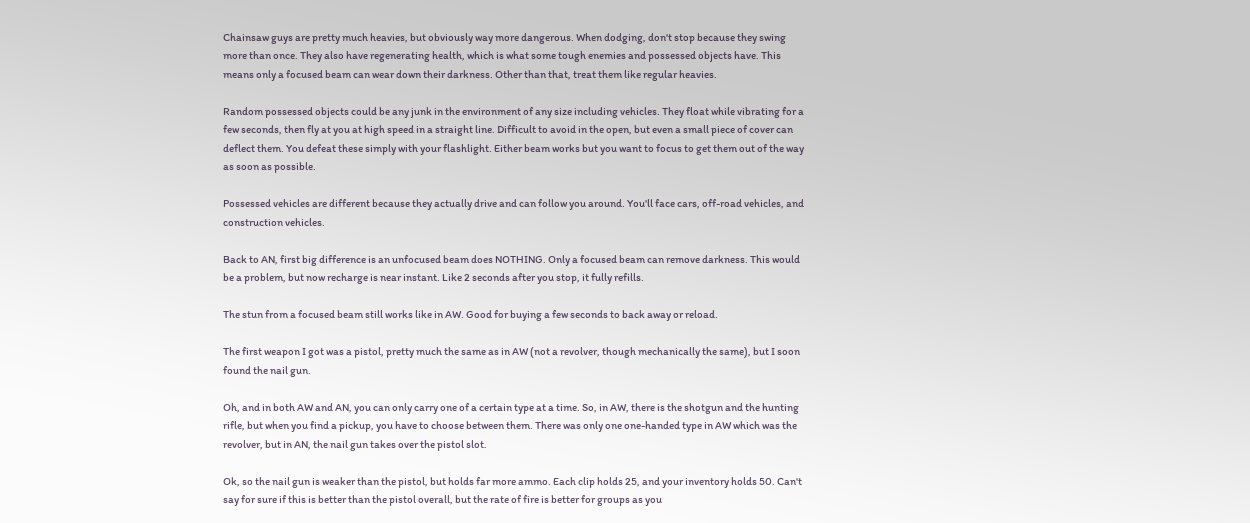Chainsaw guys are pretty much heavies, but obviously way more dangerous. When dodging, don't stop because they swing more than once. They also have regenerating health, which is what some tough enemies and possessed objects have. This means only a focused beam can wear down their darkness. Other than that, treat them like regular heavies.

Random possessed objects could be any junk in the environment of any size including vehicles. They float while vibrating for a few seconds, then fly at you at high speed in a straight line. Difficult to avoid in the open, but even a small piece of cover can deflect them. You defeat these simply with your flashlight. Either beam works but you want to focus to get them out of the way as soon as possible.

Possessed vehicles are different because they actually drive and can follow you around. You'll face cars, off-road vehicles, and construction vehicles.

Back to AN, first big difference is an unfocused beam does NOTHING. Only a focused beam can remove darkness. This would be a problem, but now recharge is near instant. Like 2 seconds after you stop, it fully refills.

The stun from a focused beam still works like in AW. Good for buying a few seconds to back away or reload.

The first weapon I got was a pistol, pretty much the same as in AW (not a revolver, though mechanically the same), but I soon found the nail gun.

Oh, and in both AW and AN, you can only carry one of a certain type at a time. So, in AW, there is the shotgun and the hunting rifle, but when you find a pickup, you have to choose between them. There was only one one-handed type in AW which was the revolver, but in AN, the nail gun takes over the pistol slot.

Ok, so the nail gun is weaker than the pistol, but holds far more ammo. Each clip holds 25, and your inventory holds 50. Can't say for sure if this is better than the pistol overall, but the rate of fire is better for groups as you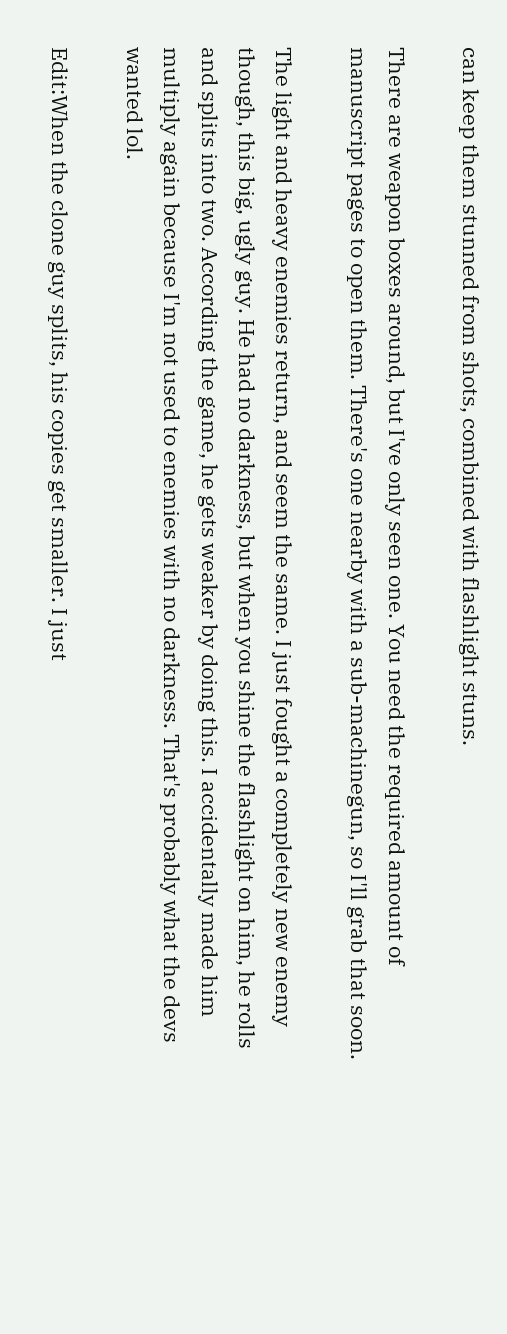can keep them stunned from shots, combined with flashlight stuns.

There are weapon boxes around, but I've only seen one. You need the required amount of manuscript pages to open them. There's one nearby with a sub-machinegun, so I'll grab that soon.

The light and heavy enemies return, and seem the same. I just fought a completely new enemy though, this big, ugly guy. He had no darkness, but when you shine the flashlight on him, he rolls and splits into two. According the game, he gets weaker by doing this. I accidentally made him multiply again because I'm not used to enemies with no darkness. That's probably what the devs wanted lol.

Edit:When the clone guy splits, his copies get smaller. I just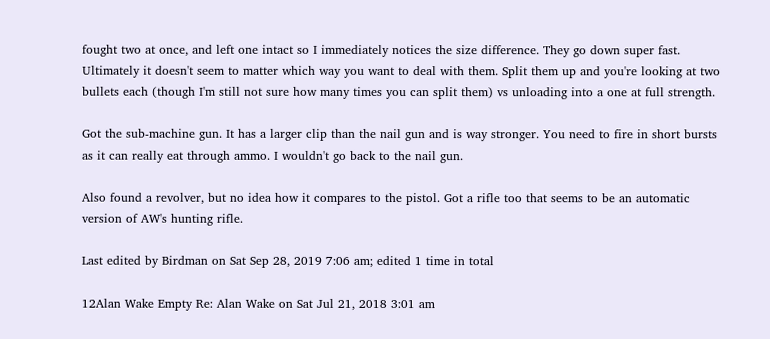fought two at once, and left one intact so I immediately notices the size difference. They go down super fast. Ultimately it doesn't seem to matter which way you want to deal with them. Split them up and you're looking at two bullets each (though I'm still not sure how many times you can split them) vs unloading into a one at full strength.

Got the sub-machine gun. It has a larger clip than the nail gun and is way stronger. You need to fire in short bursts as it can really eat through ammo. I wouldn't go back to the nail gun.

Also found a revolver, but no idea how it compares to the pistol. Got a rifle too that seems to be an automatic version of AW's hunting rifle.

Last edited by Birdman on Sat Sep 28, 2019 7:06 am; edited 1 time in total

12Alan Wake Empty Re: Alan Wake on Sat Jul 21, 2018 3:01 am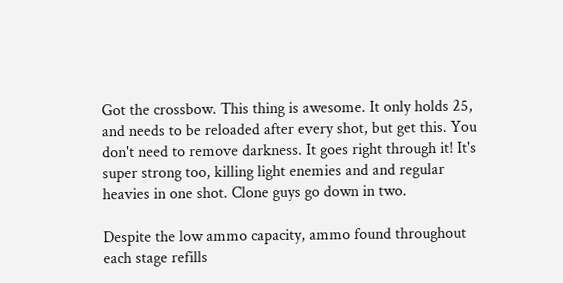Got the crossbow. This thing is awesome. It only holds 25, and needs to be reloaded after every shot, but get this. You don't need to remove darkness. It goes right through it! It's super strong too, killing light enemies and and regular heavies in one shot. Clone guys go down in two.

Despite the low ammo capacity, ammo found throughout each stage refills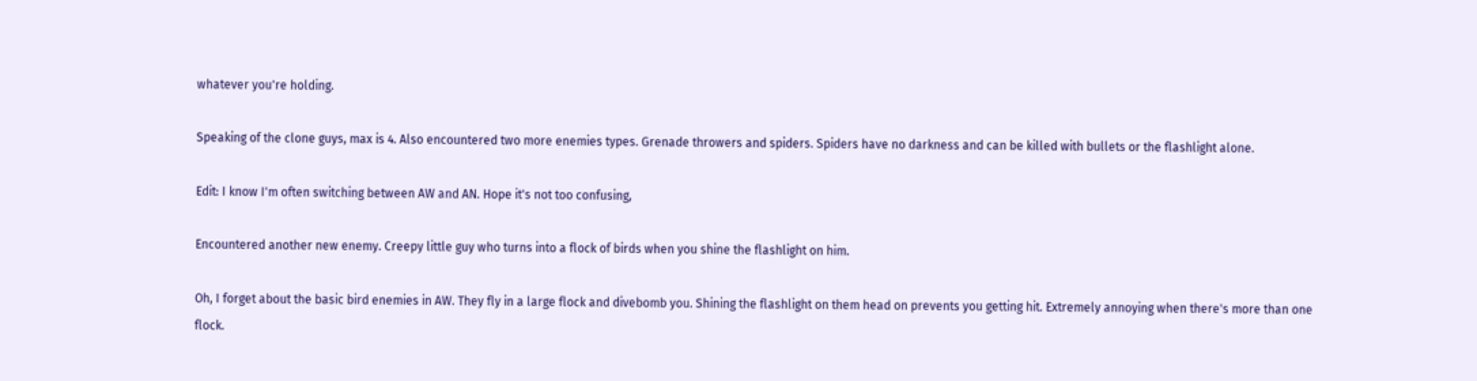whatever you're holding.

Speaking of the clone guys, max is 4. Also encountered two more enemies types. Grenade throwers and spiders. Spiders have no darkness and can be killed with bullets or the flashlight alone.

Edit: I know I'm often switching between AW and AN. Hope it's not too confusing,

Encountered another new enemy. Creepy little guy who turns into a flock of birds when you shine the flashlight on him.

Oh, I forget about the basic bird enemies in AW. They fly in a large flock and divebomb you. Shining the flashlight on them head on prevents you getting hit. Extremely annoying when there's more than one flock.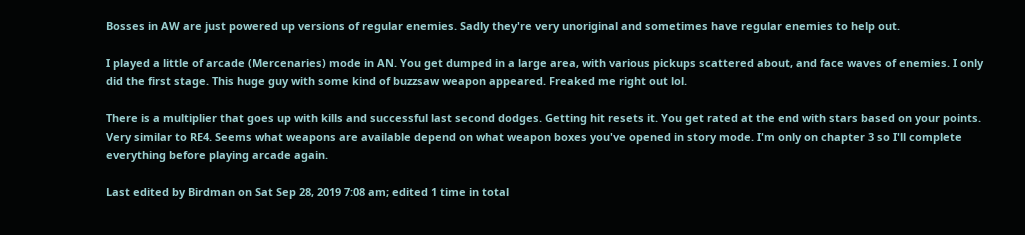Bosses in AW are just powered up versions of regular enemies. Sadly they're very unoriginal and sometimes have regular enemies to help out.

I played a little of arcade (Mercenaries) mode in AN. You get dumped in a large area, with various pickups scattered about, and face waves of enemies. I only did the first stage. This huge guy with some kind of buzzsaw weapon appeared. Freaked me right out lol.

There is a multiplier that goes up with kills and successful last second dodges. Getting hit resets it. You get rated at the end with stars based on your points. Very similar to RE4. Seems what weapons are available depend on what weapon boxes you've opened in story mode. I'm only on chapter 3 so I'll complete everything before playing arcade again.

Last edited by Birdman on Sat Sep 28, 2019 7:08 am; edited 1 time in total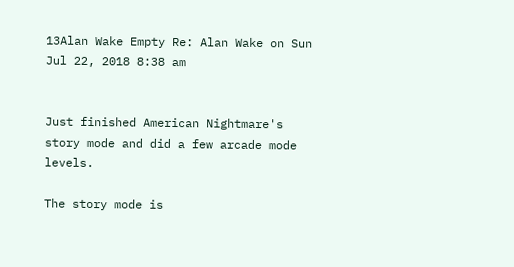13Alan Wake Empty Re: Alan Wake on Sun Jul 22, 2018 8:38 am


Just finished American Nightmare's story mode and did a few arcade mode levels.

The story mode is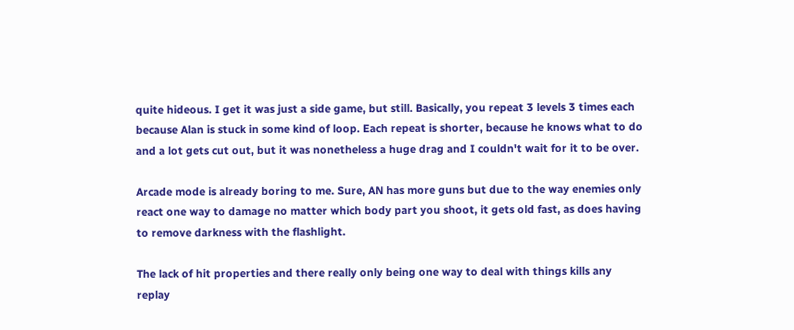quite hideous. I get it was just a side game, but still. Basically, you repeat 3 levels 3 times each because Alan is stuck in some kind of loop. Each repeat is shorter, because he knows what to do and a lot gets cut out, but it was nonetheless a huge drag and I couldn't wait for it to be over.

Arcade mode is already boring to me. Sure, AN has more guns but due to the way enemies only react one way to damage no matter which body part you shoot, it gets old fast, as does having to remove darkness with the flashlight.

The lack of hit properties and there really only being one way to deal with things kills any replay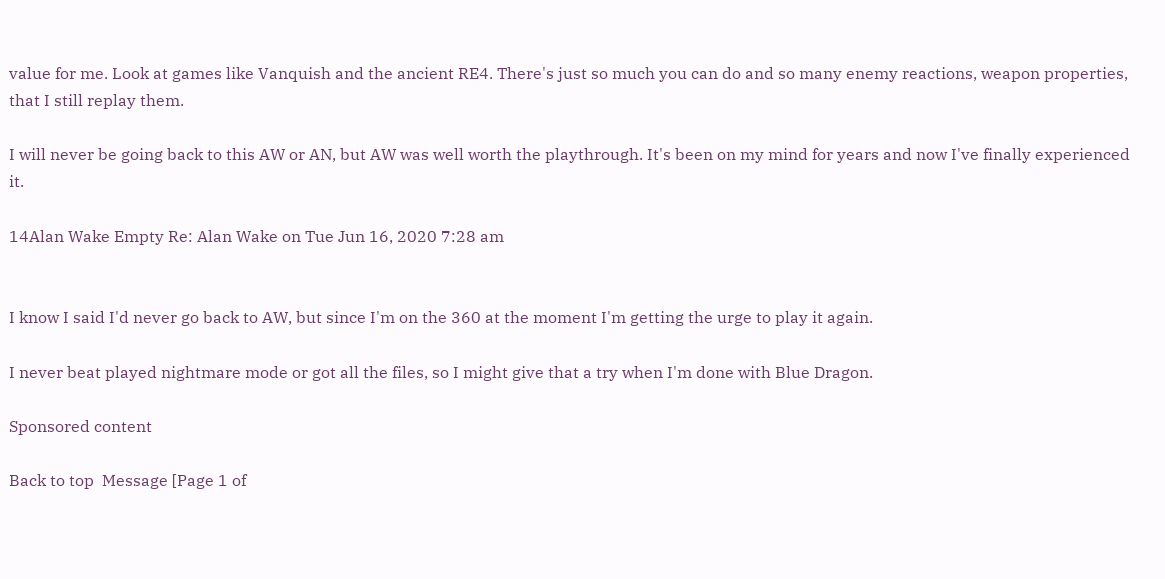value for me. Look at games like Vanquish and the ancient RE4. There's just so much you can do and so many enemy reactions, weapon properties, that I still replay them.

I will never be going back to this AW or AN, but AW was well worth the playthrough. It's been on my mind for years and now I've finally experienced it.

14Alan Wake Empty Re: Alan Wake on Tue Jun 16, 2020 7:28 am


I know I said I'd never go back to AW, but since I'm on the 360 at the moment I'm getting the urge to play it again.

I never beat played nightmare mode or got all the files, so I might give that a try when I'm done with Blue Dragon.

Sponsored content

Back to top  Message [Page 1 of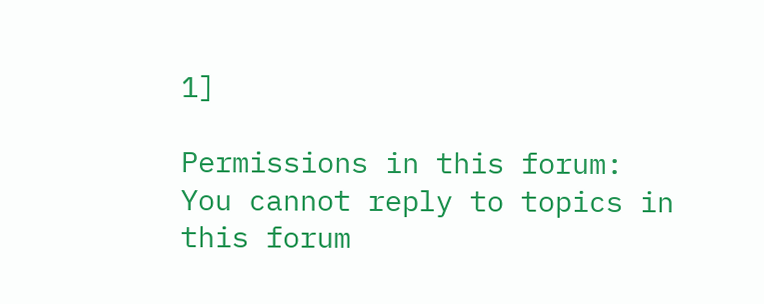1]

Permissions in this forum:
You cannot reply to topics in this forum